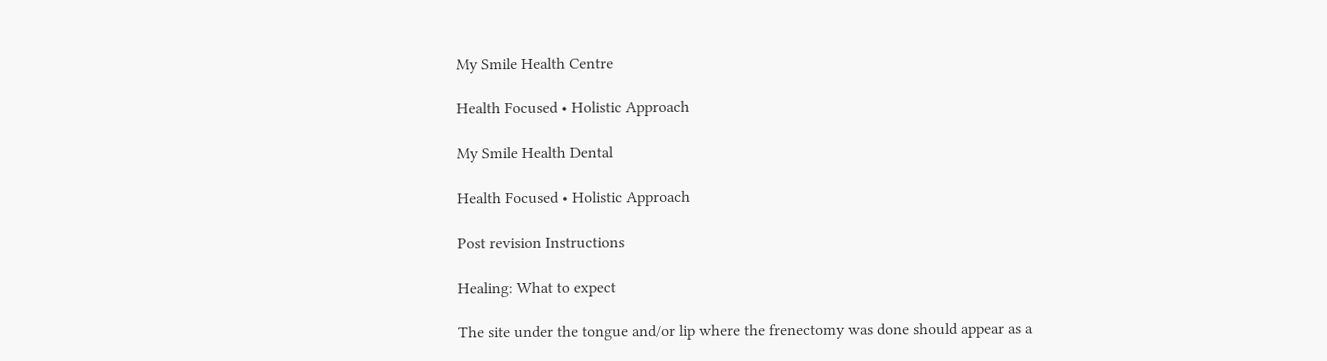My Smile Health Centre

Health Focused • Holistic Approach

My Smile Health Dental

Health Focused • Holistic Approach

Post revision Instructions

Healing: What to expect

The site under the tongue and/or lip where the frenectomy was done should appear as a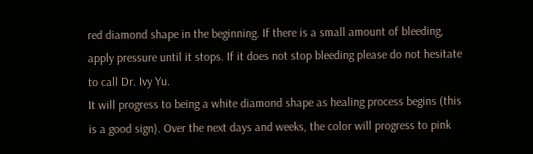red diamond shape in the beginning. If there is a small amount of bleeding, apply pressure until it stops. If it does not stop bleeding please do not hesitate to call Dr. Ivy Yu.
It will progress to being a white diamond shape as healing process begins (this is a good sign). Over the next days and weeks, the color will progress to pink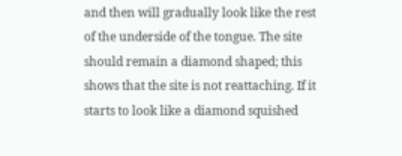and then will gradually look like the rest of the underside of the tongue. The site should remain a diamond shaped; this shows that the site is not reattaching. If it starts to look like a diamond squished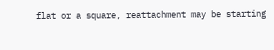flat or a square, reattachment may be starting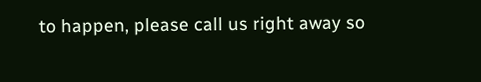to happen, please call us right away so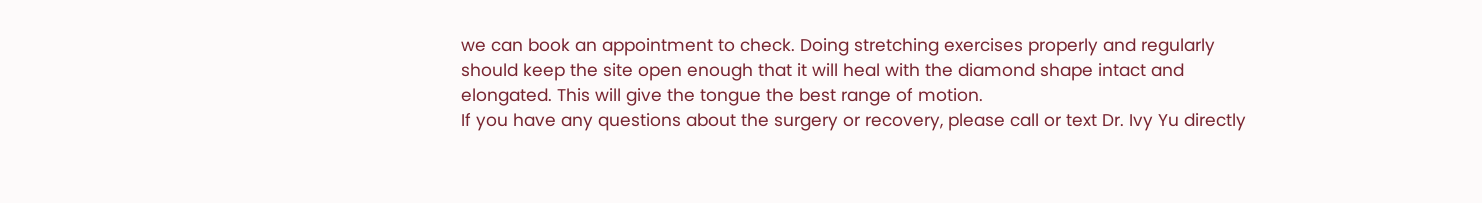we can book an appointment to check. Doing stretching exercises properly and regularly should keep the site open enough that it will heal with the diamond shape intact and elongated. This will give the tongue the best range of motion.
If you have any questions about the surgery or recovery, please call or text Dr. Ivy Yu directly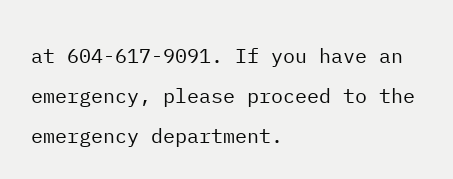at 604-617-9091. If you have an emergency, please proceed to the emergency department.